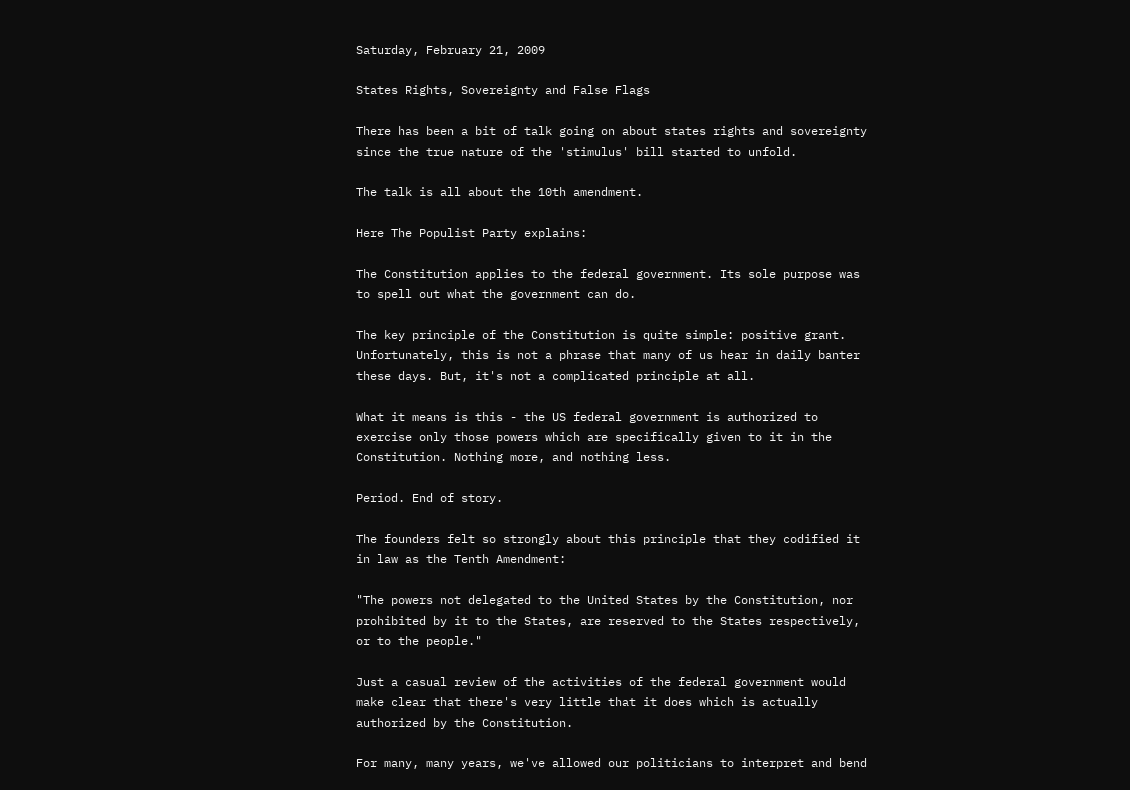Saturday, February 21, 2009

States Rights, Sovereignty and False Flags

There has been a bit of talk going on about states rights and sovereignty since the true nature of the 'stimulus' bill started to unfold.

The talk is all about the 10th amendment.

Here The Populist Party explains:

The Constitution applies to the federal government. Its sole purpose was to spell out what the government can do.

The key principle of the Constitution is quite simple: positive grant. Unfortunately, this is not a phrase that many of us hear in daily banter these days. But, it's not a complicated principle at all.

What it means is this - the US federal government is authorized to exercise only those powers which are specifically given to it in the Constitution. Nothing more, and nothing less.

Period. End of story.

The founders felt so strongly about this principle that they codified it in law as the Tenth Amendment:

"The powers not delegated to the United States by the Constitution, nor prohibited by it to the States, are reserved to the States respectively, or to the people."

Just a casual review of the activities of the federal government would make clear that there's very little that it does which is actually authorized by the Constitution.

For many, many years, we've allowed our politicians to interpret and bend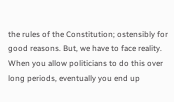the rules of the Constitution; ostensibly for good reasons. But, we have to face reality. When you allow politicians to do this over long periods, eventually you end up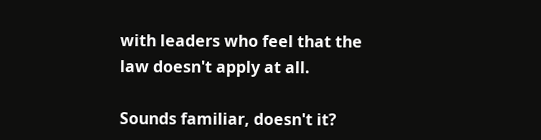with leaders who feel that the law doesn't apply at all.

Sounds familiar, doesn't it?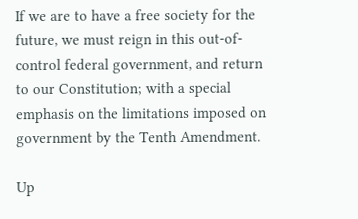If we are to have a free society for the future, we must reign in this out-of-control federal government, and return to our Constitution; with a special emphasis on the limitations imposed on government by the Tenth Amendment.

Up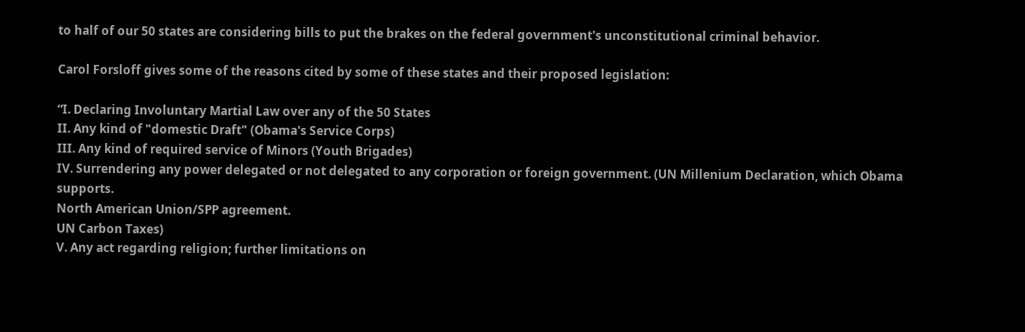to half of our 50 states are considering bills to put the brakes on the federal government's unconstitutional criminal behavior.

Carol Forsloff gives some of the reasons cited by some of these states and their proposed legislation:

“I. Declaring Involuntary Martial Law over any of the 50 States
II. Any kind of "domestic Draft" (Obama's Service Corps)
III. Any kind of required service of Minors (Youth Brigades)
IV. Surrendering any power delegated or not delegated to any corporation or foreign government. (UN Millenium Declaration, which Obama supports.
North American Union/SPP agreement.
UN Carbon Taxes)
V. Any act regarding religion; further limitations on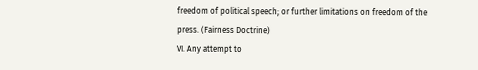freedom of political speech; or further limitations on freedom of the press. (Fairness Doctrine)
VI. Any attempt to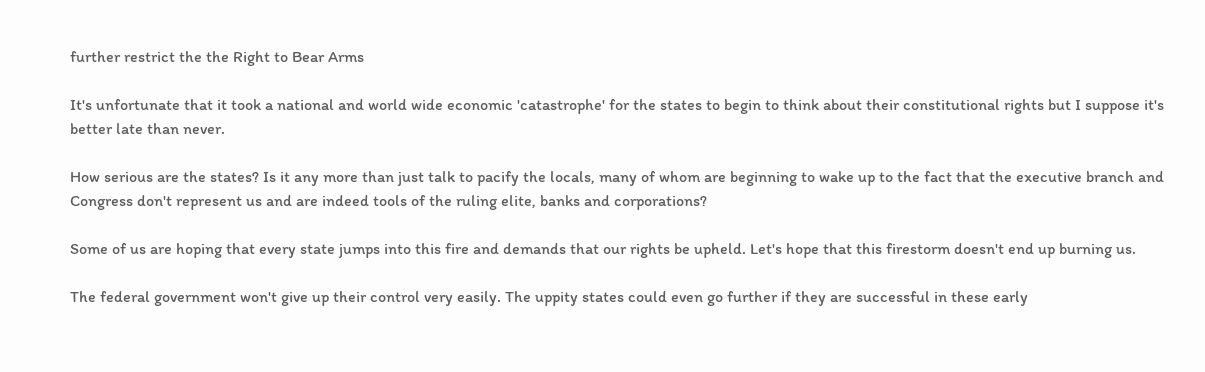further restrict the the Right to Bear Arms

It's unfortunate that it took a national and world wide economic 'catastrophe' for the states to begin to think about their constitutional rights but I suppose it's better late than never.

How serious are the states? Is it any more than just talk to pacify the locals, many of whom are beginning to wake up to the fact that the executive branch and Congress don't represent us and are indeed tools of the ruling elite, banks and corporations?

Some of us are hoping that every state jumps into this fire and demands that our rights be upheld. Let's hope that this firestorm doesn't end up burning us.

The federal government won't give up their control very easily. The uppity states could even go further if they are successful in these early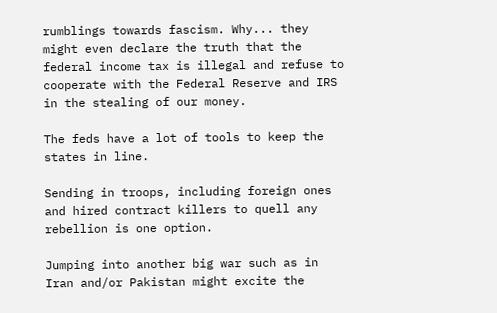rumblings towards fascism. Why... they might even declare the truth that the federal income tax is illegal and refuse to cooperate with the Federal Reserve and IRS in the stealing of our money.

The feds have a lot of tools to keep the states in line.

Sending in troops, including foreign ones and hired contract killers to quell any rebellion is one option.

Jumping into another big war such as in Iran and/or Pakistan might excite the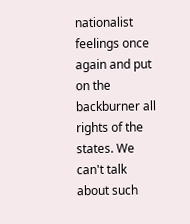nationalist feelings once again and put on the backburner all rights of the states. We can't talk about such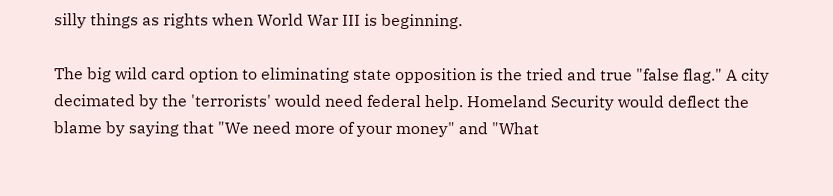silly things as rights when World War III is beginning.

The big wild card option to eliminating state opposition is the tried and true "false flag." A city decimated by the 'terrorists' would need federal help. Homeland Security would deflect the blame by saying that "We need more of your money" and "What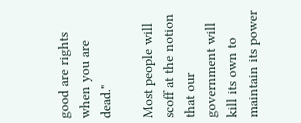good are rights when you are dead."

Most people will scoff at the notion that our government will kill its own to maintain its power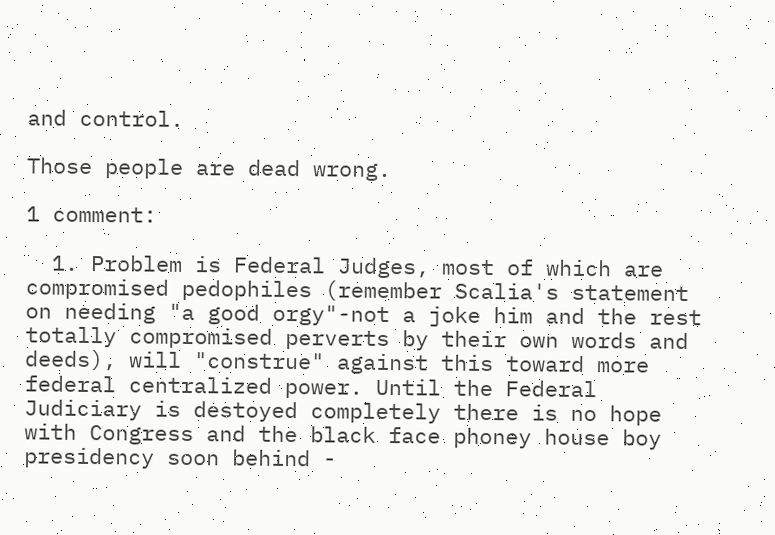and control.

Those people are dead wrong.

1 comment:

  1. Problem is Federal Judges, most of which are compromised pedophiles (remember Scalia's statement on needing "a good orgy"-not a joke him and the rest totally compromised perverts by their own words and deeds), will "construe" against this toward more federal centralized power. Until the Federal Judiciary is destoyed completely there is no hope with Congress and the black face phoney house boy presidency soon behind -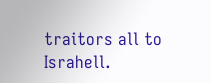traitors all to Israhell.